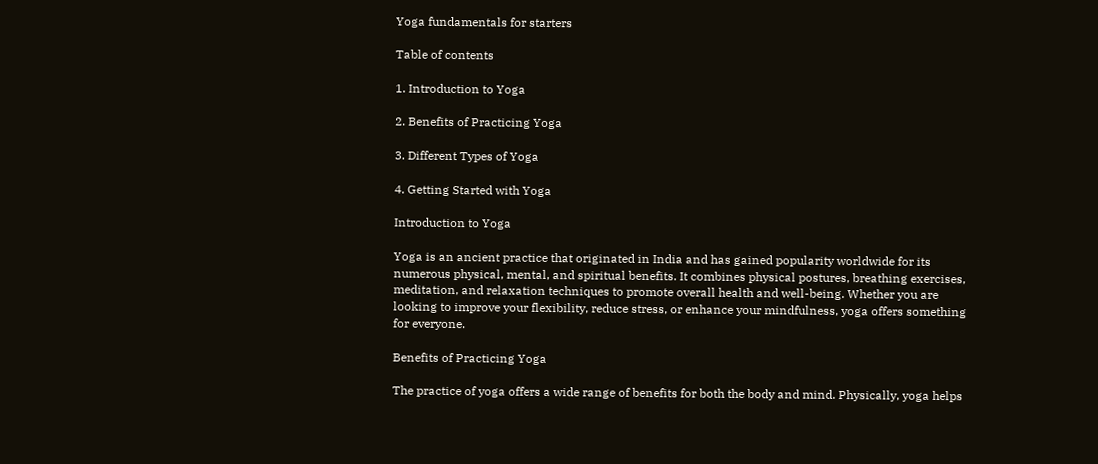Yoga fundamentals for starters

Table of contents

1. Introduction to Yoga

2. Benefits of Practicing Yoga

3. Different Types of Yoga

4. Getting Started with Yoga

Introduction to Yoga

Yoga is an ancient practice that originated in India and has gained popularity worldwide for its numerous physical, mental, and spiritual benefits. It combines physical postures, breathing exercises, meditation, and relaxation techniques to promote overall health and well-being. Whether you are looking to improve your flexibility, reduce stress, or enhance your mindfulness, yoga offers something for everyone.

Benefits of Practicing Yoga

The practice of yoga offers a wide range of benefits for both the body and mind. Physically, yoga helps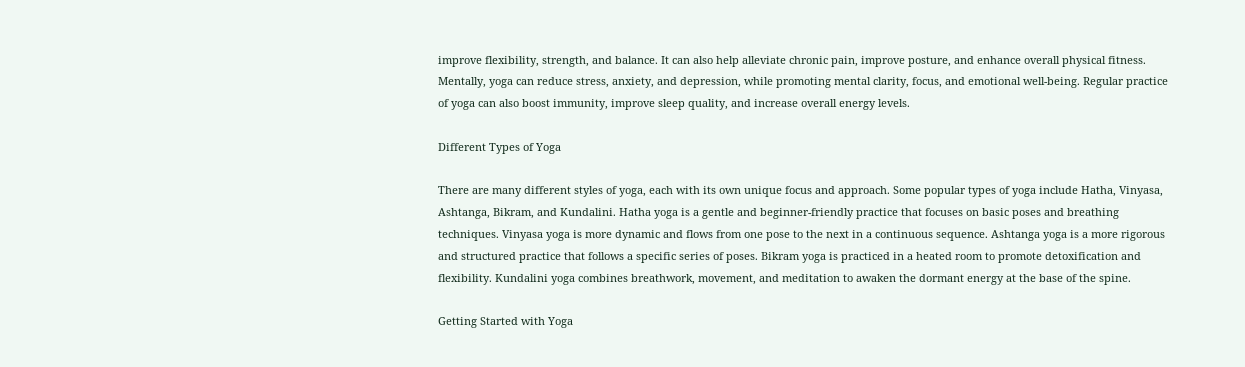improve flexibility, strength, and balance. It can also help alleviate chronic pain, improve posture, and enhance overall physical fitness. Mentally, yoga can reduce stress, anxiety, and depression, while promoting mental clarity, focus, and emotional well-being. Regular practice of yoga can also boost immunity, improve sleep quality, and increase overall energy levels.

Different Types of Yoga

There are many different styles of yoga, each with its own unique focus and approach. Some popular types of yoga include Hatha, Vinyasa, Ashtanga, Bikram, and Kundalini. Hatha yoga is a gentle and beginner-friendly practice that focuses on basic poses and breathing techniques. Vinyasa yoga is more dynamic and flows from one pose to the next in a continuous sequence. Ashtanga yoga is a more rigorous and structured practice that follows a specific series of poses. Bikram yoga is practiced in a heated room to promote detoxification and flexibility. Kundalini yoga combines breathwork, movement, and meditation to awaken the dormant energy at the base of the spine.

Getting Started with Yoga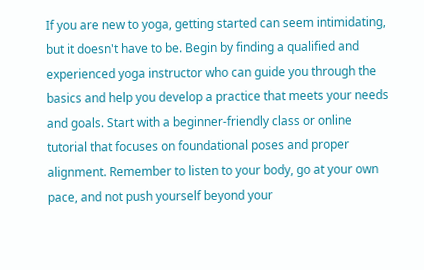If you are new to yoga, getting started can seem intimidating, but it doesn't have to be. Begin by finding a qualified and experienced yoga instructor who can guide you through the basics and help you develop a practice that meets your needs and goals. Start with a beginner-friendly class or online tutorial that focuses on foundational poses and proper alignment. Remember to listen to your body, go at your own pace, and not push yourself beyond your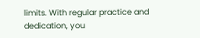limits. With regular practice and dedication, you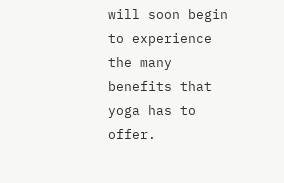will soon begin to experience the many benefits that yoga has to offer.